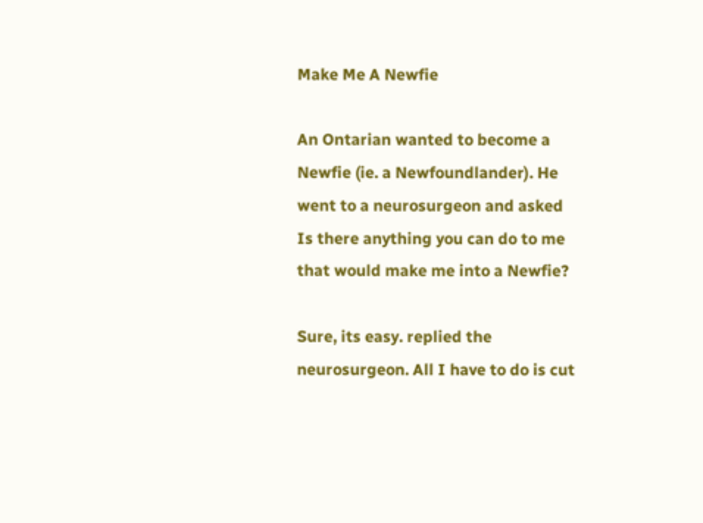Make Me A Newfie

An Ontarian wanted to become a Newfie (ie. a Newfoundlander). He went to a neurosurgeon and asked Is there anything you can do to me that would make me into a Newfie?

Sure, its easy. replied the neurosurgeon. All I have to do is cut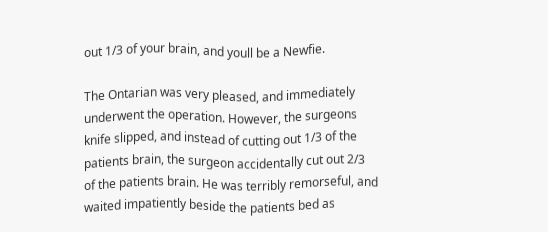out 1/3 of your brain, and youll be a Newfie.

The Ontarian was very pleased, and immediately underwent the operation. However, the surgeons knife slipped, and instead of cutting out 1/3 of the patients brain, the surgeon accidentally cut out 2/3 of the patients brain. He was terribly remorseful, and waited impatiently beside the patients bed as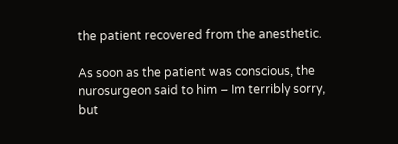the patient recovered from the anesthetic.

As soon as the patient was conscious, the nurosurgeon said to him – Im terribly sorry, but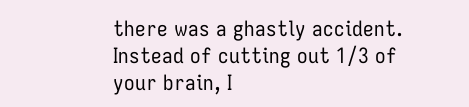there was a ghastly accident. Instead of cutting out 1/3 of your brain, I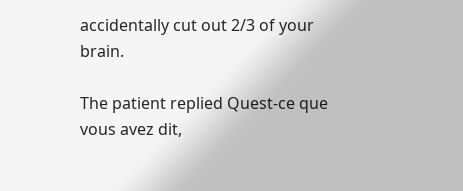accidentally cut out 2/3 of your brain.

The patient replied Quest-ce que vous avez dit,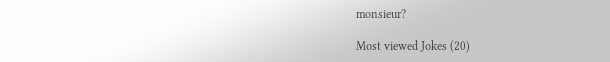monsieur?

Most viewed Jokes (20)